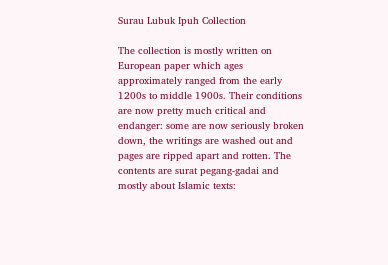Surau Lubuk Ipuh Collection

The collection is mostly written on European paper which ages approximately ranged from the early 1200s to middle 1900s. Their conditions are now pretty much critical and endanger: some are now seriously broken down, the writings are washed out and pages are ripped apart and rotten. The contents are surat pegang-gadai and mostly about Islamic texts: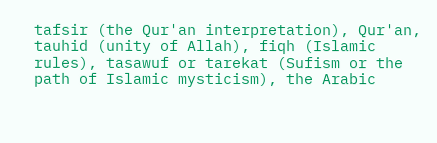tafsir (the Qur'an interpretation), Qur'an, tauhid (unity of Allah), fiqh (Islamic rules), tasawuf or tarekat (Sufism or the path of Islamic mysticism), the Arabic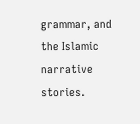grammar, and the Islamic narrative stories.